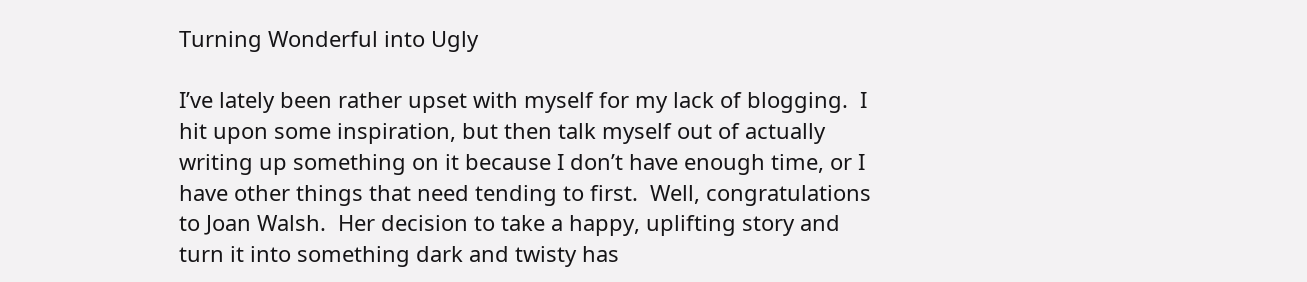Turning Wonderful into Ugly

I’ve lately been rather upset with myself for my lack of blogging.  I hit upon some inspiration, but then talk myself out of actually writing up something on it because I don’t have enough time, or I have other things that need tending to first.  Well, congratulations to Joan Walsh.  Her decision to take a happy, uplifting story and turn it into something dark and twisty has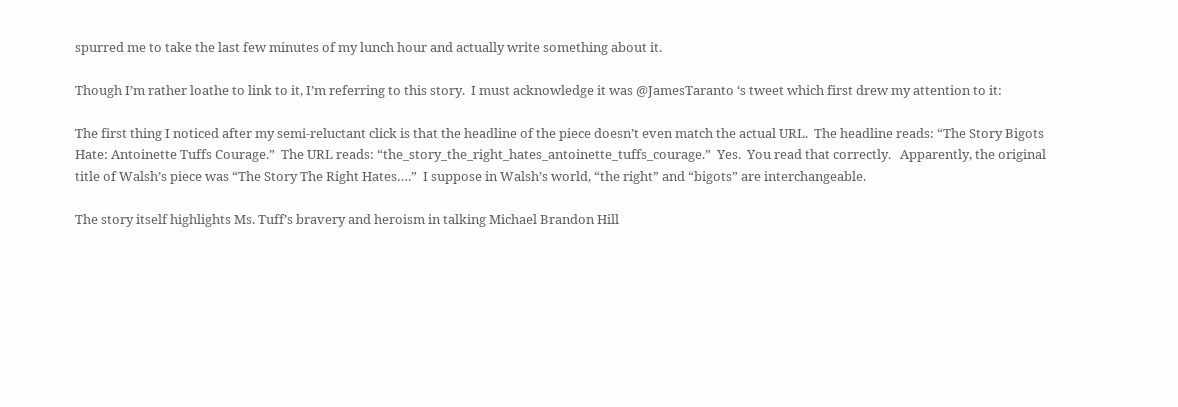spurred me to take the last few minutes of my lunch hour and actually write something about it.

Though I’m rather loathe to link to it, I’m referring to this story.  I must acknowledge it was @JamesTaranto ‘s tweet which first drew my attention to it:

The first thing I noticed after my semi-reluctant click is that the headline of the piece doesn’t even match the actual URL.  The headline reads: “The Story Bigots Hate: Antoinette Tuffs Courage.”  The URL reads: “the_story_the_right_hates_antoinette_tuffs_courage.”  Yes.  You read that correctly.   Apparently, the original title of Walsh’s piece was “The Story The Right Hates….”  I suppose in Walsh’s world, “the right” and “bigots” are interchangeable.

The story itself highlights Ms. Tuff’s bravery and heroism in talking Michael Brandon Hill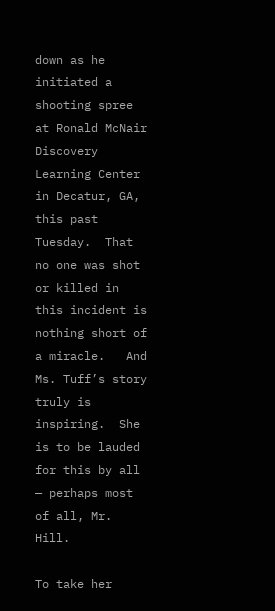down as he initiated a shooting spree at Ronald McNair Discovery Learning Center in Decatur, GA, this past Tuesday.  That no one was shot or killed in this incident is nothing short of a miracle.   And Ms. Tuff’s story truly is inspiring.  She is to be lauded for this by all — perhaps most of all, Mr. Hill.

To take her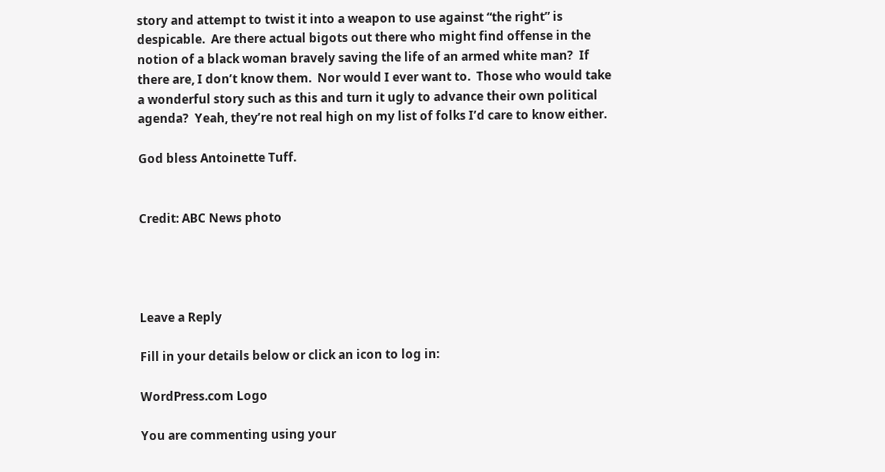story and attempt to twist it into a weapon to use against “the right” is despicable.  Are there actual bigots out there who might find offense in the notion of a black woman bravely saving the life of an armed white man?  If there are, I don’t know them.  Nor would I ever want to.  Those who would take a wonderful story such as this and turn it ugly to advance their own political agenda?  Yeah, they’re not real high on my list of folks I’d care to know either.

God bless Antoinette Tuff.


Credit: ABC News photo




Leave a Reply

Fill in your details below or click an icon to log in:

WordPress.com Logo

You are commenting using your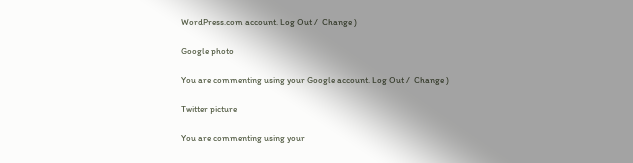WordPress.com account. Log Out /  Change )

Google photo

You are commenting using your Google account. Log Out /  Change )

Twitter picture

You are commenting using your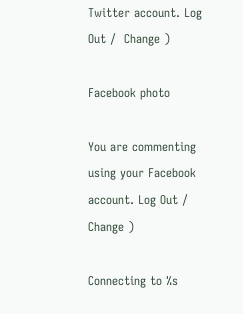Twitter account. Log Out /  Change )

Facebook photo

You are commenting using your Facebook account. Log Out /  Change )

Connecting to %s